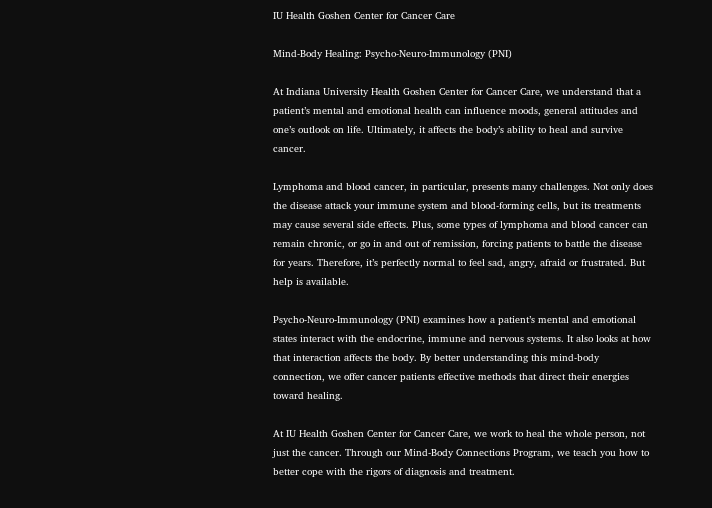IU Health Goshen Center for Cancer Care

Mind-Body Healing: Psycho-Neuro-Immunology (PNI)

At Indiana University Health Goshen Center for Cancer Care, we understand that a patient’s mental and emotional health can influence moods, general attitudes and one’s outlook on life. Ultimately, it affects the body’s ability to heal and survive cancer.

Lymphoma and blood cancer, in particular, presents many challenges. Not only does the disease attack your immune system and blood-forming cells, but its treatments may cause several side effects. Plus, some types of lymphoma and blood cancer can remain chronic, or go in and out of remission, forcing patients to battle the disease for years. Therefore, it’s perfectly normal to feel sad, angry, afraid or frustrated. But help is available.

Psycho-Neuro-Immunology (PNI) examines how a patient’s mental and emotional states interact with the endocrine, immune and nervous systems. It also looks at how that interaction affects the body. By better understanding this mind-body connection, we offer cancer patients effective methods that direct their energies toward healing.

At IU Health Goshen Center for Cancer Care, we work to heal the whole person, not just the cancer. Through our Mind-Body Connections Program, we teach you how to better cope with the rigors of diagnosis and treatment.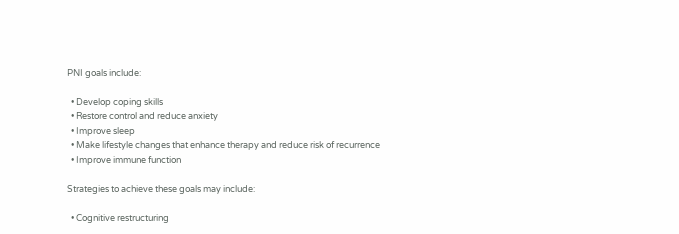PNI goals include:

  • Develop coping skills
  • Restore control and reduce anxiety
  • Improve sleep
  • Make lifestyle changes that enhance therapy and reduce risk of recurrence
  • Improve immune function

Strategies to achieve these goals may include:

  • Cognitive restructuring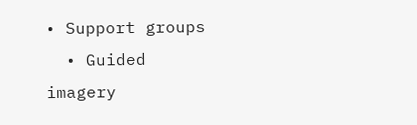• Support groups
  • Guided imagery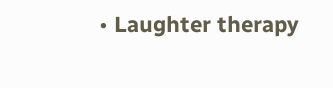• Laughter therapy